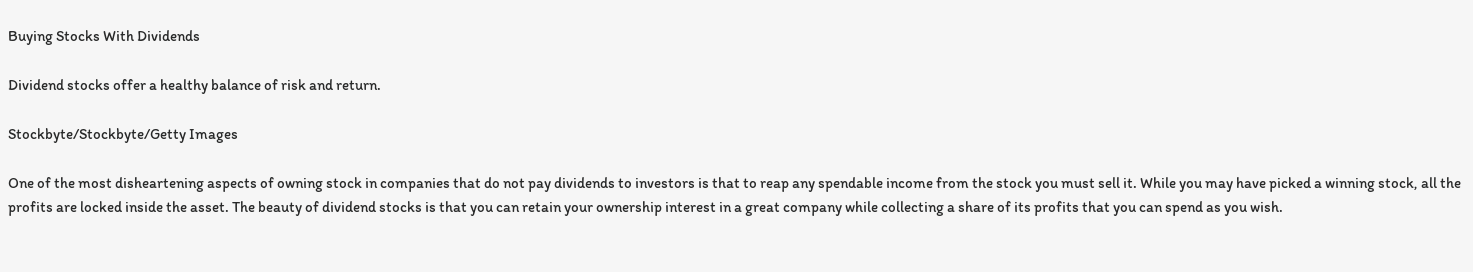Buying Stocks With Dividends

Dividend stocks offer a healthy balance of risk and return.

Stockbyte/Stockbyte/Getty Images

One of the most disheartening aspects of owning stock in companies that do not pay dividends to investors is that to reap any spendable income from the stock you must sell it. While you may have picked a winning stock, all the profits are locked inside the asset. The beauty of dividend stocks is that you can retain your ownership interest in a great company while collecting a share of its profits that you can spend as you wish.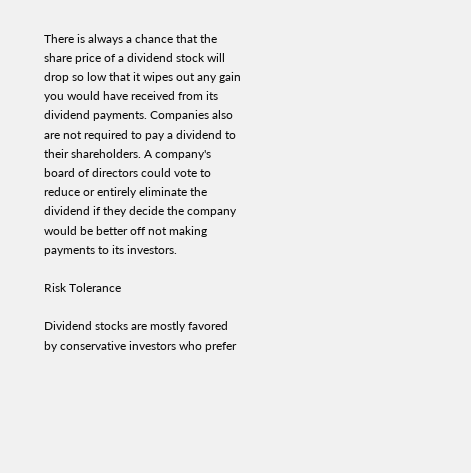There is always a chance that the share price of a dividend stock will drop so low that it wipes out any gain you would have received from its dividend payments. Companies also are not required to pay a dividend to their shareholders. A company's board of directors could vote to reduce or entirely eliminate the dividend if they decide the company would be better off not making payments to its investors.

Risk Tolerance

Dividend stocks are mostly favored by conservative investors who prefer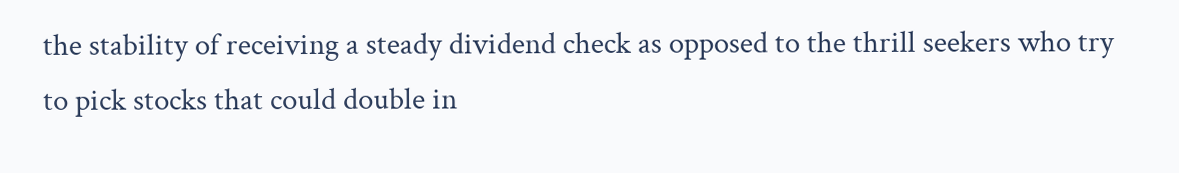the stability of receiving a steady dividend check as opposed to the thrill seekers who try to pick stocks that could double in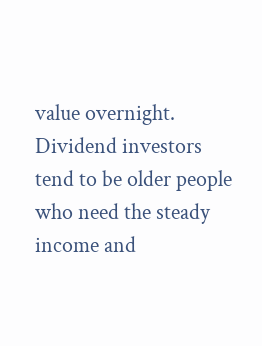value overnight. Dividend investors tend to be older people who need the steady income and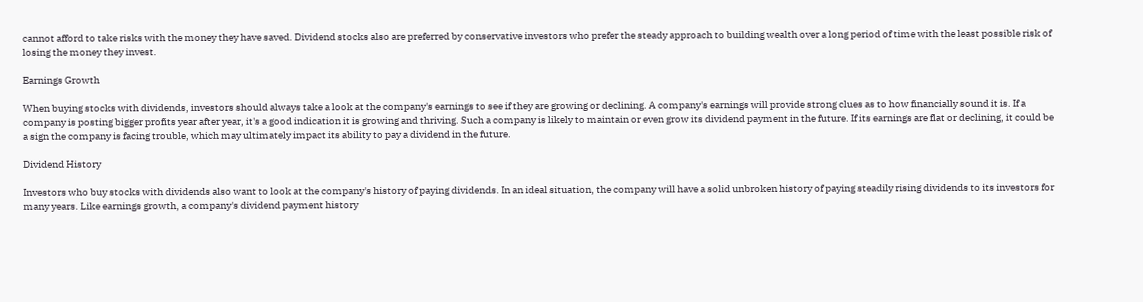cannot afford to take risks with the money they have saved. Dividend stocks also are preferred by conservative investors who prefer the steady approach to building wealth over a long period of time with the least possible risk of losing the money they invest.

Earnings Growth

When buying stocks with dividends, investors should always take a look at the company's earnings to see if they are growing or declining. A company's earnings will provide strong clues as to how financially sound it is. If a company is posting bigger profits year after year, it's a good indication it is growing and thriving. Such a company is likely to maintain or even grow its dividend payment in the future. If its earnings are flat or declining, it could be a sign the company is facing trouble, which may ultimately impact its ability to pay a dividend in the future.

Dividend History

Investors who buy stocks with dividends also want to look at the company's history of paying dividends. In an ideal situation, the company will have a solid unbroken history of paying steadily rising dividends to its investors for many years. Like earnings growth, a company's dividend payment history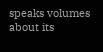speaks volumes about its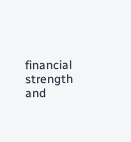financial strength and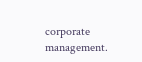corporate management.